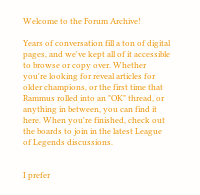Welcome to the Forum Archive!

Years of conversation fill a ton of digital pages, and we've kept all of it accessible to browse or copy over. Whether you're looking for reveal articles for older champions, or the first time that Rammus rolled into an "OK" thread, or anything in between, you can find it here. When you're finished, check out the boards to join in the latest League of Legends discussions.


I prefer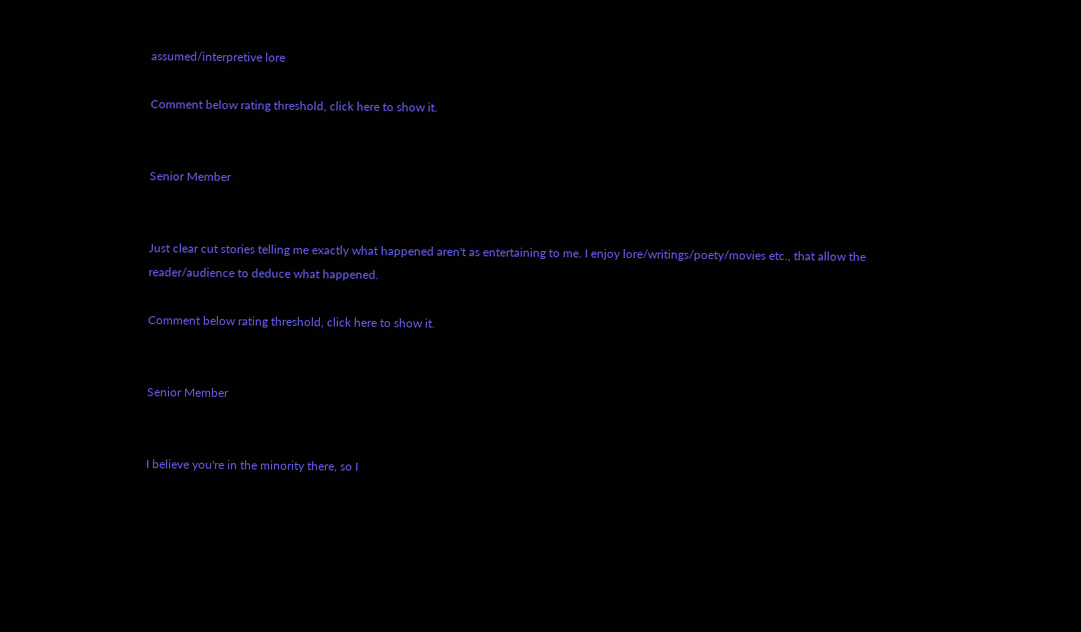assumed/interpretive lore

Comment below rating threshold, click here to show it.


Senior Member


Just clear cut stories telling me exactly what happened aren't as entertaining to me. I enjoy lore/writings/poety/movies etc., that allow the reader/audience to deduce what happened.

Comment below rating threshold, click here to show it.


Senior Member


I believe you're in the minority there, so I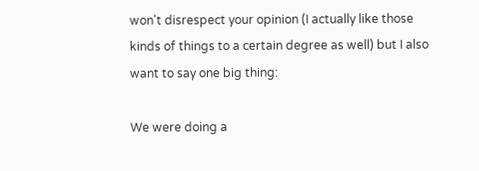won't disrespect your opinion (I actually like those kinds of things to a certain degree as well) but I also want to say one big thing:

We were doing a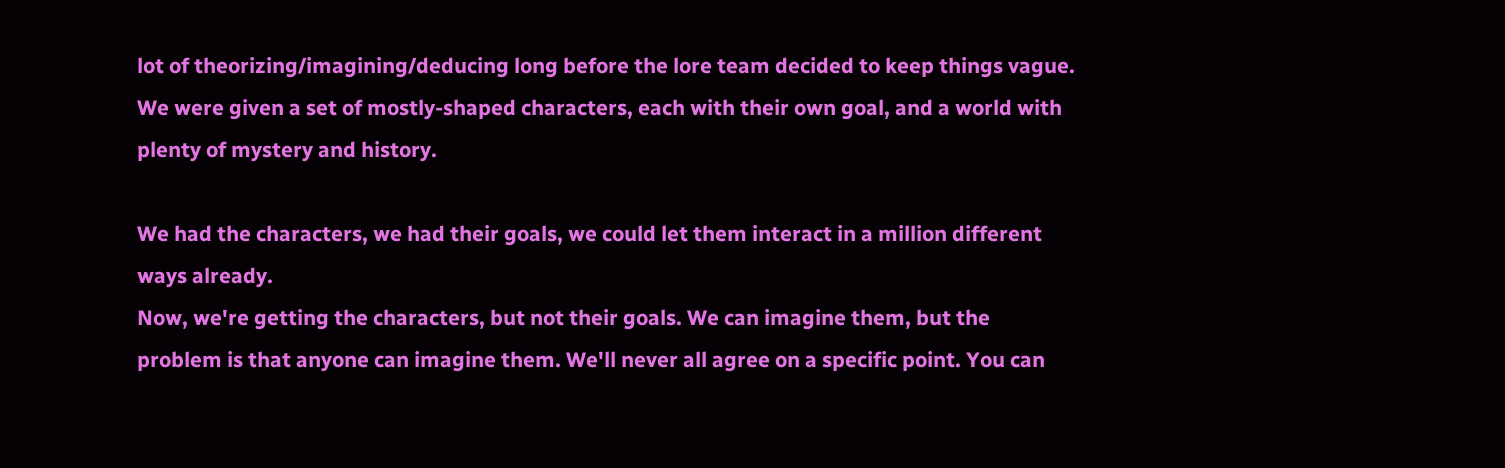lot of theorizing/imagining/deducing long before the lore team decided to keep things vague. We were given a set of mostly-shaped characters, each with their own goal, and a world with plenty of mystery and history.

We had the characters, we had their goals, we could let them interact in a million different ways already.
Now, we're getting the characters, but not their goals. We can imagine them, but the problem is that anyone can imagine them. We'll never all agree on a specific point. You can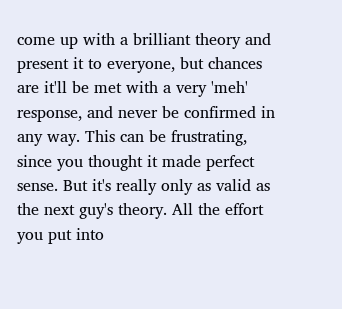come up with a brilliant theory and present it to everyone, but chances are it'll be met with a very 'meh' response, and never be confirmed in any way. This can be frustrating, since you thought it made perfect sense. But it's really only as valid as the next guy's theory. All the effort you put into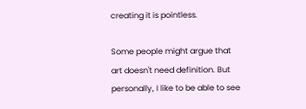creating it is pointless.

Some people might argue that art doesn't need definition. But personally, I like to be able to see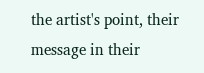the artist's point, their message in their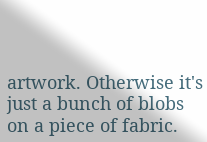artwork. Otherwise it's just a bunch of blobs on a piece of fabric.